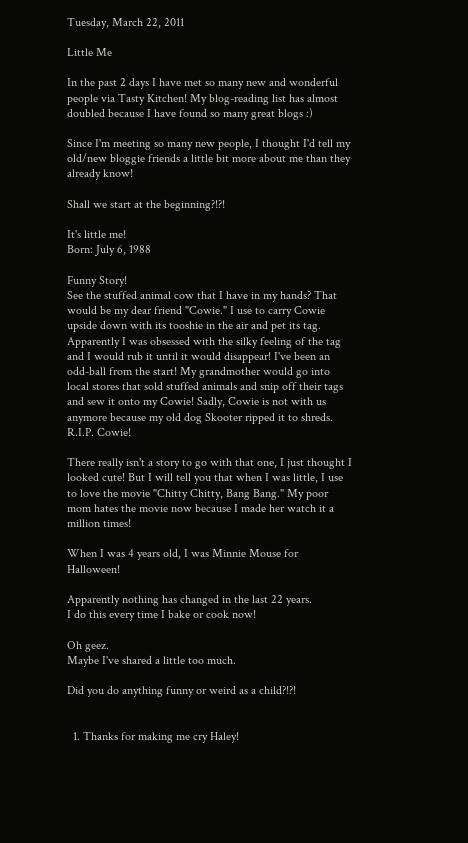Tuesday, March 22, 2011

Little Me

In the past 2 days I have met so many new and wonderful people via Tasty Kitchen! My blog-reading list has almost doubled because I have found so many great blogs :)

Since I'm meeting so many new people, I thought I'd tell my old/new bloggie friends a little bit more about me than they already know!

Shall we start at the beginning?!?!

It's little me!
Born: July 6, 1988

Funny Story!
See the stuffed animal cow that I have in my hands? That would be my dear friend "Cowie." I use to carry Cowie upside down with its tooshie in the air and pet its tag. Apparently I was obsessed with the silky feeling of the tag and I would rub it until it would disappear! I've been an odd-ball from the start! My grandmother would go into local stores that sold stuffed animals and snip off their tags and sew it onto my Cowie! Sadly, Cowie is not with us anymore because my old dog Skooter ripped it to shreds.
R.I.P. Cowie!

There really isn't a story to go with that one, I just thought I looked cute! But I will tell you that when I was little, I use to love the movie "Chitty Chitty, Bang Bang." My poor mom hates the movie now because I made her watch it a million times!

When I was 4 years old, I was Minnie Mouse for Halloween!

Apparently nothing has changed in the last 22 years.
I do this every time I bake or cook now!

Oh geez.
Maybe I've shared a little too much.

Did you do anything funny or weird as a child?!?!


  1. Thanks for making me cry Haley!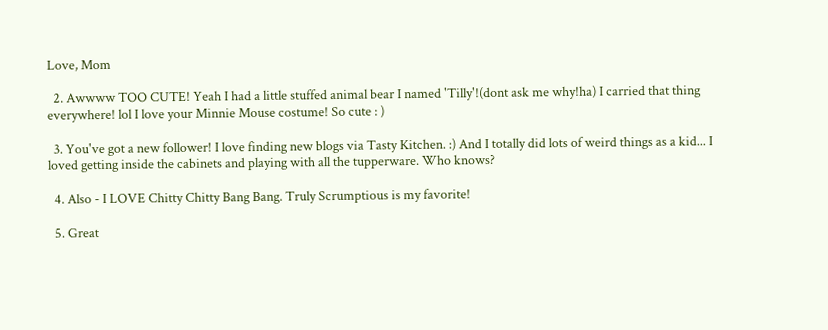Love, Mom

  2. Awwww TOO CUTE! Yeah I had a little stuffed animal bear I named 'Tilly'!(dont ask me why!ha) I carried that thing everywhere! lol I love your Minnie Mouse costume! So cute : )

  3. You've got a new follower! I love finding new blogs via Tasty Kitchen. :) And I totally did lots of weird things as a kid... I loved getting inside the cabinets and playing with all the tupperware. Who knows?

  4. Also - I LOVE Chitty Chitty Bang Bang. Truly Scrumptious is my favorite!

  5. Great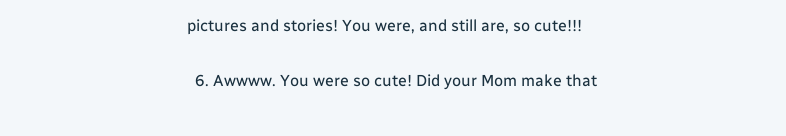pictures and stories! You were, and still are, so cute!!!

  6. Awwww. You were so cute! Did your Mom make that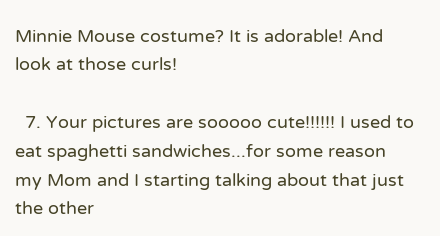Minnie Mouse costume? It is adorable! And look at those curls!

  7. Your pictures are sooooo cute!!!!!! I used to eat spaghetti sandwiches...for some reason my Mom and I starting talking about that just the other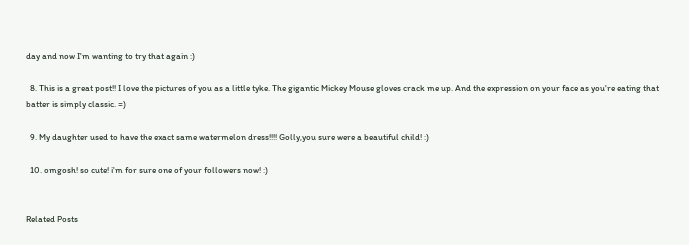day and now I'm wanting to try that again :)

  8. This is a great post!! I love the pictures of you as a little tyke. The gigantic Mickey Mouse gloves crack me up. And the expression on your face as you're eating that batter is simply classic. =)

  9. My daughter used to have the exact same watermelon dress!!!! Golly,you sure were a beautiful child! :)

  10. omgosh! so cute! i'm for sure one of your followers now! :)


Related Posts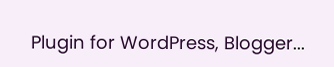Plugin for WordPress, Blogger...